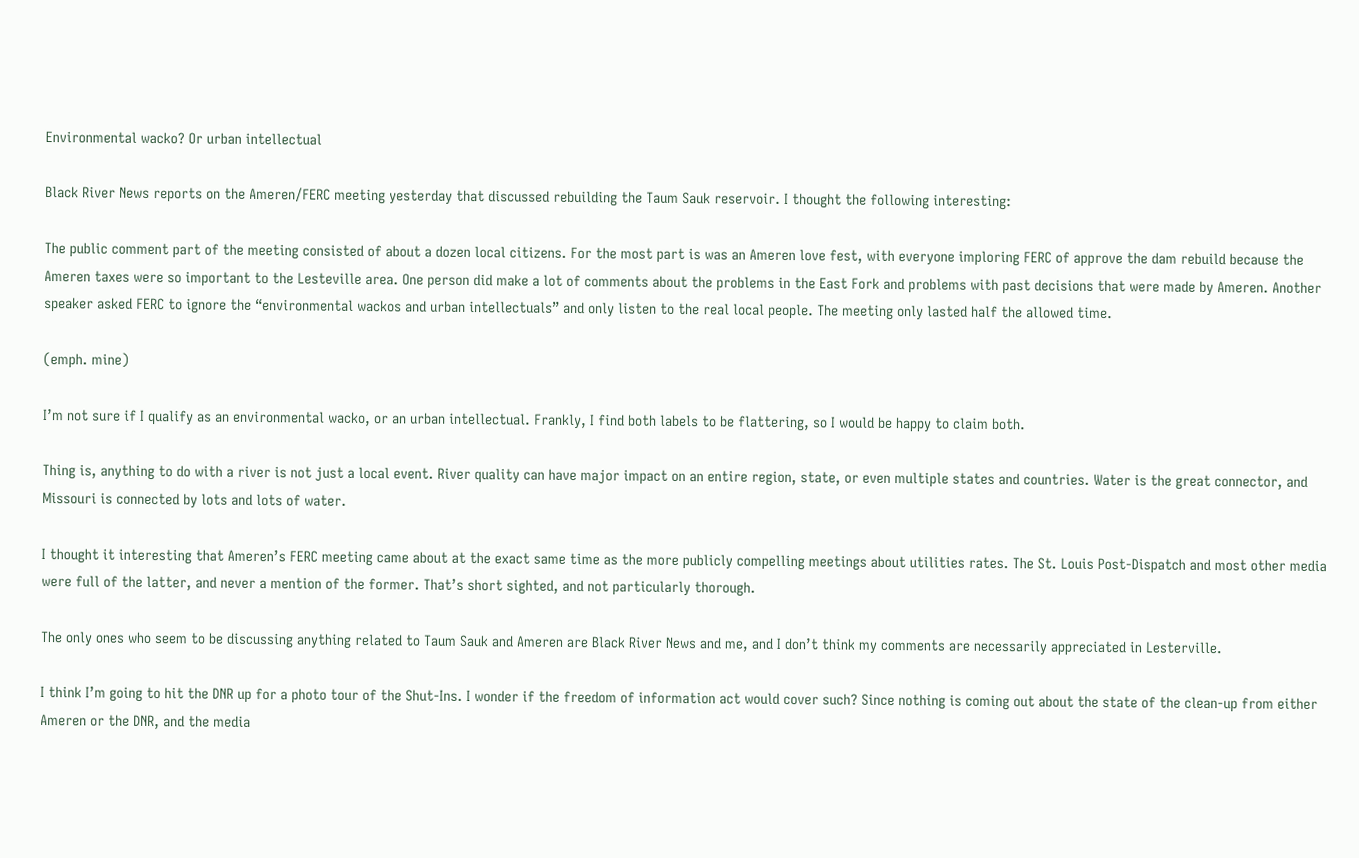Environmental wacko? Or urban intellectual

Black River News reports on the Ameren/FERC meeting yesterday that discussed rebuilding the Taum Sauk reservoir. I thought the following interesting:

The public comment part of the meeting consisted of about a dozen local citizens. For the most part is was an Ameren love fest, with everyone imploring FERC of approve the dam rebuild because the Ameren taxes were so important to the Lesteville area. One person did make a lot of comments about the problems in the East Fork and problems with past decisions that were made by Ameren. Another speaker asked FERC to ignore the “environmental wackos and urban intellectuals” and only listen to the real local people. The meeting only lasted half the allowed time.

(emph. mine)

I’m not sure if I qualify as an environmental wacko, or an urban intellectual. Frankly, I find both labels to be flattering, so I would be happy to claim both.

Thing is, anything to do with a river is not just a local event. River quality can have major impact on an entire region, state, or even multiple states and countries. Water is the great connector, and Missouri is connected by lots and lots of water.

I thought it interesting that Ameren’s FERC meeting came about at the exact same time as the more publicly compelling meetings about utilities rates. The St. Louis Post-Dispatch and most other media were full of the latter, and never a mention of the former. That’s short sighted, and not particularly thorough.

The only ones who seem to be discussing anything related to Taum Sauk and Ameren are Black River News and me, and I don’t think my comments are necessarily appreciated in Lesterville.

I think I’m going to hit the DNR up for a photo tour of the Shut-Ins. I wonder if the freedom of information act would cover such? Since nothing is coming out about the state of the clean-up from either Ameren or the DNR, and the media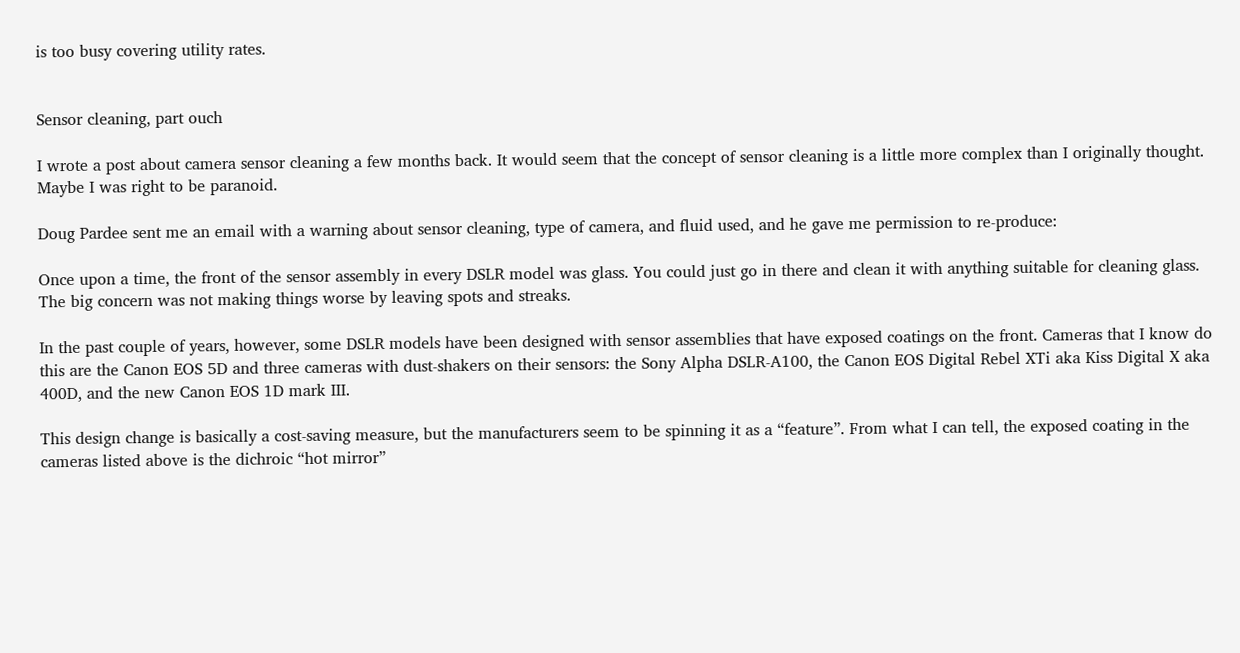is too busy covering utility rates.


Sensor cleaning, part ouch

I wrote a post about camera sensor cleaning a few months back. It would seem that the concept of sensor cleaning is a little more complex than I originally thought. Maybe I was right to be paranoid.

Doug Pardee sent me an email with a warning about sensor cleaning, type of camera, and fluid used, and he gave me permission to re-produce:

Once upon a time, the front of the sensor assembly in every DSLR model was glass. You could just go in there and clean it with anything suitable for cleaning glass. The big concern was not making things worse by leaving spots and streaks.

In the past couple of years, however, some DSLR models have been designed with sensor assemblies that have exposed coatings on the front. Cameras that I know do this are the Canon EOS 5D and three cameras with dust-shakers on their sensors: the Sony Alpha DSLR-A100, the Canon EOS Digital Rebel XTi aka Kiss Digital X aka 400D, and the new Canon EOS 1D mark III.

This design change is basically a cost-saving measure, but the manufacturers seem to be spinning it as a “feature”. From what I can tell, the exposed coating in the cameras listed above is the dichroic “hot mirror”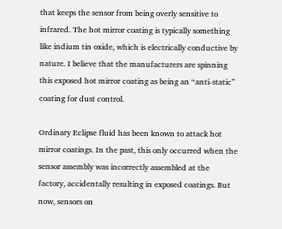that keeps the sensor from being overly sensitive to infrared. The hot mirror coating is typically something like indium tin oxide, which is electrically conductive by nature. I believe that the manufacturers are spinning this exposed hot mirror coating as being an “anti-static” coating for dust control.

Ordinary Eclipse fluid has been known to attack hot mirror coatings. In the past, this only occurred when the sensor assembly was incorrectly assembled at the factory, accidentally resulting in exposed coatings. But now, sensors on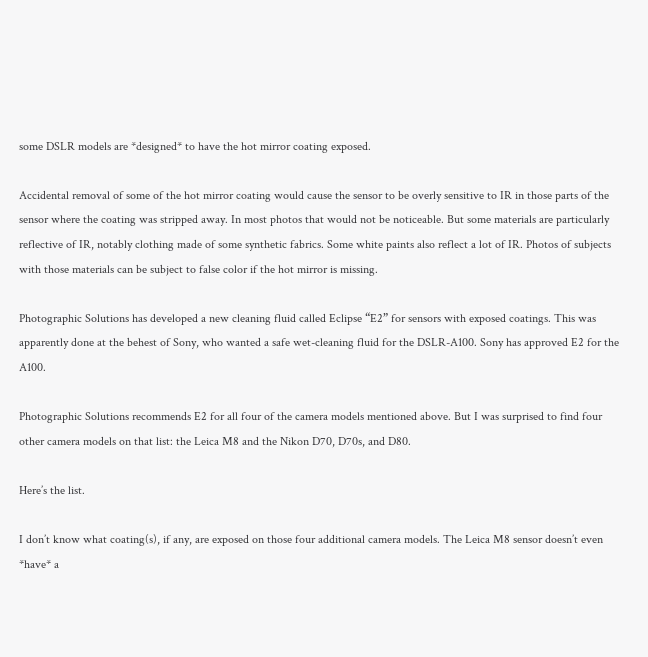some DSLR models are *designed* to have the hot mirror coating exposed.

Accidental removal of some of the hot mirror coating would cause the sensor to be overly sensitive to IR in those parts of the sensor where the coating was stripped away. In most photos that would not be noticeable. But some materials are particularly reflective of IR, notably clothing made of some synthetic fabrics. Some white paints also reflect a lot of IR. Photos of subjects with those materials can be subject to false color if the hot mirror is missing.

Photographic Solutions has developed a new cleaning fluid called Eclipse “E2” for sensors with exposed coatings. This was apparently done at the behest of Sony, who wanted a safe wet-cleaning fluid for the DSLR-A100. Sony has approved E2 for the A100.

Photographic Solutions recommends E2 for all four of the camera models mentioned above. But I was surprised to find four other camera models on that list: the Leica M8 and the Nikon D70, D70s, and D80.

Here’s the list.

I don’t know what coating(s), if any, are exposed on those four additional camera models. The Leica M8 sensor doesn’t even *have* a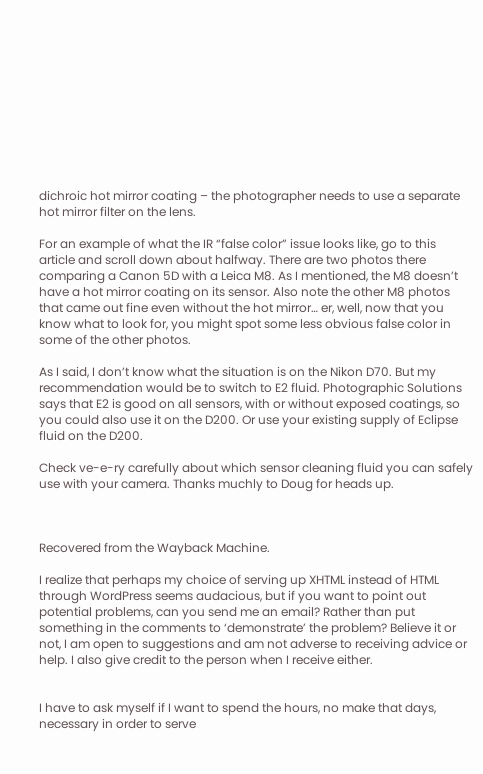dichroic hot mirror coating – the photographer needs to use a separate hot mirror filter on the lens.

For an example of what the IR “false color” issue looks like, go to this article and scroll down about halfway. There are two photos there comparing a Canon 5D with a Leica M8. As I mentioned, the M8 doesn’t have a hot mirror coating on its sensor. Also note the other M8 photos that came out fine even without the hot mirror… er, well, now that you know what to look for, you might spot some less obvious false color in some of the other photos.

As I said, I don’t know what the situation is on the Nikon D70. But my recommendation would be to switch to E2 fluid. Photographic Solutions says that E2 is good on all sensors, with or without exposed coatings, so you could also use it on the D200. Or use your existing supply of Eclipse fluid on the D200.

Check ve-e-ry carefully about which sensor cleaning fluid you can safely use with your camera. Thanks muchly to Doug for heads up.



Recovered from the Wayback Machine.

I realize that perhaps my choice of serving up XHTML instead of HTML through WordPress seems audacious, but if you want to point out potential problems, can you send me an email? Rather than put something in the comments to ‘demonstrate’ the problem? Believe it or not, I am open to suggestions and am not adverse to receiving advice or help. I also give credit to the person when I receive either.


I have to ask myself if I want to spend the hours, no make that days, necessary in order to serve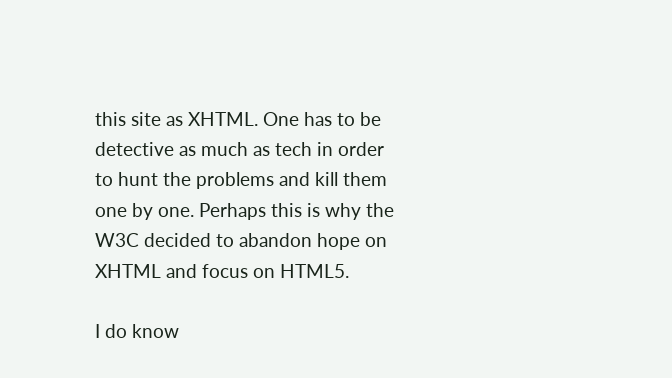this site as XHTML. One has to be detective as much as tech in order to hunt the problems and kill them one by one. Perhaps this is why the W3C decided to abandon hope on XHTML and focus on HTML5.

I do know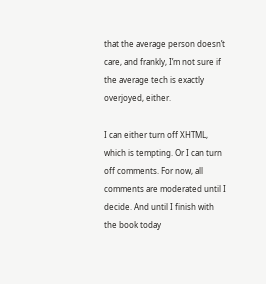that the average person doesn’t care, and frankly, I’m not sure if the average tech is exactly overjoyed, either.

I can either turn off XHTML, which is tempting. Or I can turn off comments. For now, all comments are moderated until I decide. And until I finish with the book today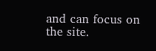and can focus on the site.